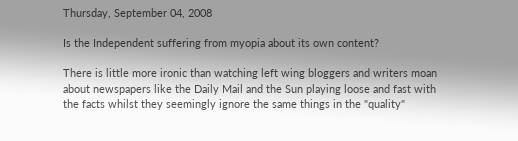Thursday, September 04, 2008

Is the Independent suffering from myopia about its own content?

There is little more ironic than watching left wing bloggers and writers moan about newspapers like the Daily Mail and the Sun playing loose and fast with the facts whilst they seemingly ignore the same things in the "quality"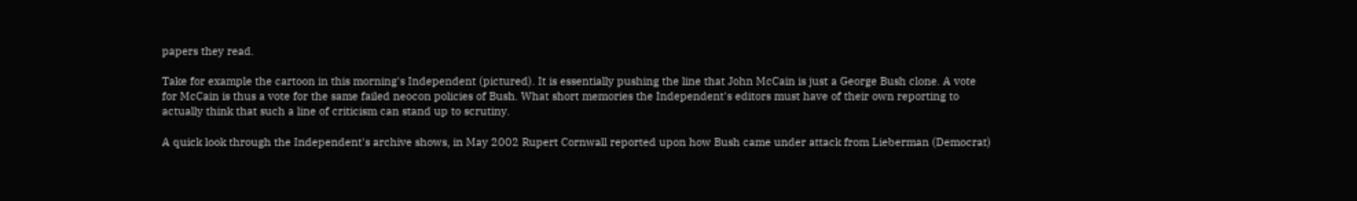papers they read.

Take for example the cartoon in this morning's Independent (pictured). It is essentially pushing the line that John McCain is just a George Bush clone. A vote for McCain is thus a vote for the same failed neocon policies of Bush. What short memories the Independent's editors must have of their own reporting to actually think that such a line of criticism can stand up to scrutiny.

A quick look through the Independent's archive shows, in May 2002 Rupert Cornwall reported upon how Bush came under attack from Lieberman (Democrat)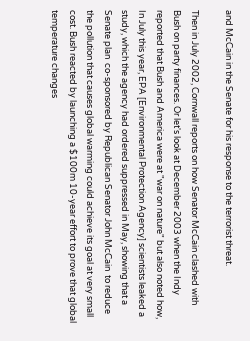and McCain in the Senate for his response to the terrorist threat.

Then in July 2002, Cornwall reports on how Senator McCain clashed with Bush on party finances. Or let's look at December 2003 when the Indy reported that Bush and America were at "war on nature" but also noted how,
In July this year, EPA [Environmental Protection Agency] scientists leaked a study, which the agency had ordered suppressed in May, showing that a Senate plan  co-sponsored by Republican Senator John McCain  to reduce the pollution that causes global warming could achieve its goal at very small cost. Bush reacted by launching a $100m 10-year effort to prove that global temperature changes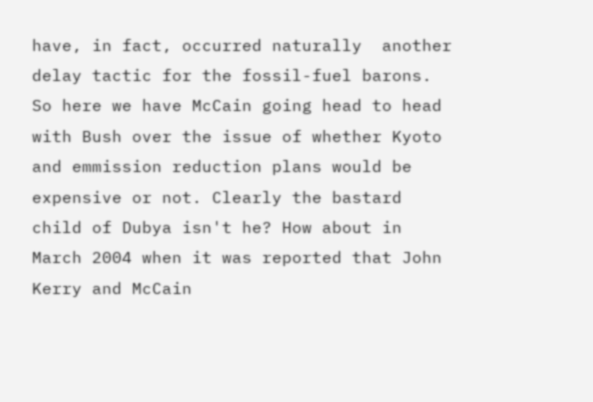have, in fact, occurred naturally  another delay tactic for the fossil-fuel barons.
So here we have McCain going head to head with Bush over the issue of whether Kyoto and emmission reduction plans would be expensive or not. Clearly the bastard child of Dubya isn't he? How about in March 2004 when it was reported that John Kerry and McCain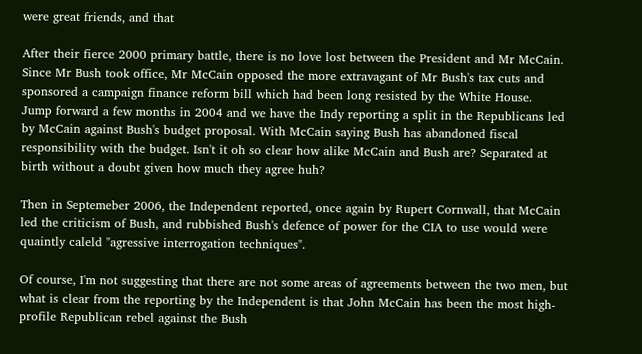were great friends, and that

After their fierce 2000 primary battle, there is no love lost between the President and Mr McCain. Since Mr Bush took office, Mr McCain opposed the more extravagant of Mr Bush's tax cuts and sponsored a campaign finance reform bill which had been long resisted by the White House.
Jump forward a few months in 2004 and we have the Indy reporting a split in the Republicans led by McCain against Bush's budget proposal. With McCain saying Bush has abandoned fiscal responsibility with the budget. Isn't it oh so clear how alike McCain and Bush are? Separated at birth without a doubt given how much they agree huh?

Then in Septemeber 2006, the Independent reported, once again by Rupert Cornwall, that McCain led the criticism of Bush, and rubbished Bush's defence of power for the CIA to use would were quaintly caleld "agressive interrogation techniques".

Of course, I'm not suggesting that there are not some areas of agreements between the two men, but what is clear from the reporting by the Independent is that John McCain has been the most high-profile Republican rebel against the Bush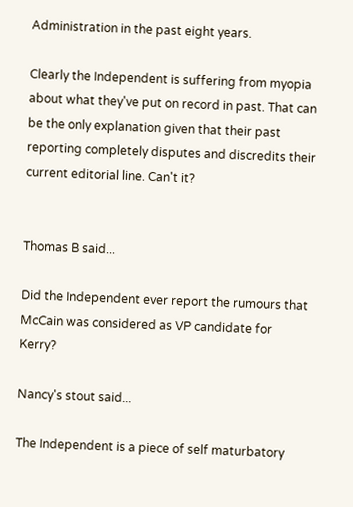Administration in the past eight years.

Clearly the Independent is suffering from myopia about what they've put on record in past. That can be the only explanation given that their past reporting completely disputes and discredits their current editorial line. Can't it?


Thomas B said...

Did the Independent ever report the rumours that McCain was considered as VP candidate for Kerry?

Nancy's stout said...

The Independent is a piece of self maturbatory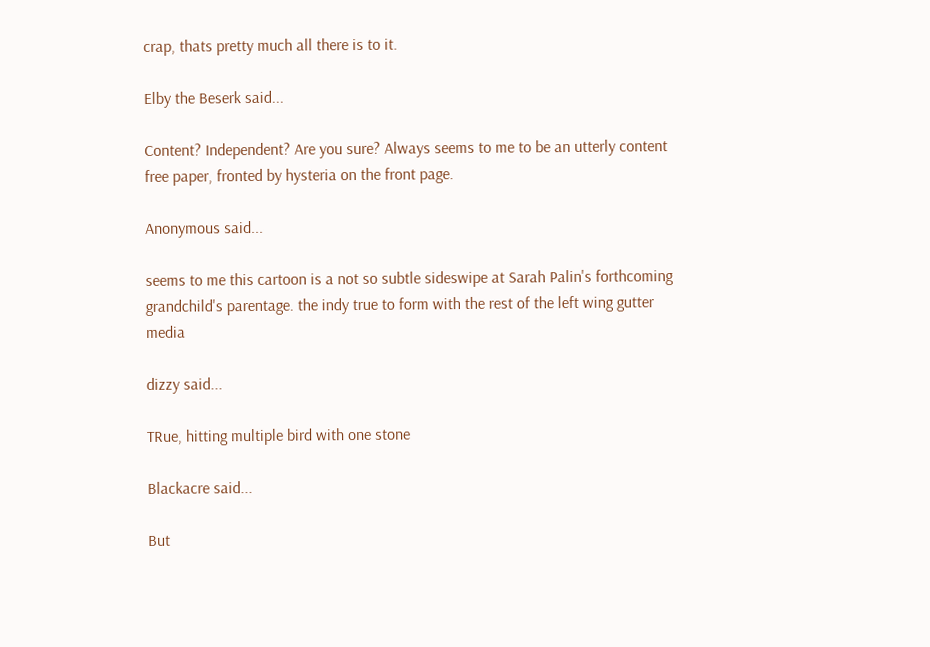crap, thats pretty much all there is to it.

Elby the Beserk said...

Content? Independent? Are you sure? Always seems to me to be an utterly content free paper, fronted by hysteria on the front page.

Anonymous said...

seems to me this cartoon is a not so subtle sideswipe at Sarah Palin's forthcoming grandchild's parentage. the indy true to form with the rest of the left wing gutter media

dizzy said...

TRue, hitting multiple bird with one stone

Blackacre said...

But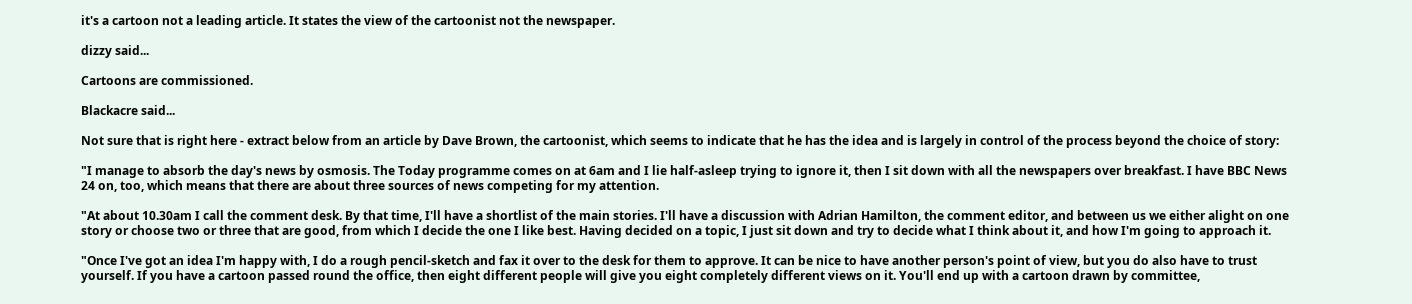it's a cartoon not a leading article. It states the view of the cartoonist not the newspaper.

dizzy said...

Cartoons are commissioned.

Blackacre said...

Not sure that is right here - extract below from an article by Dave Brown, the cartoonist, which seems to indicate that he has the idea and is largely in control of the process beyond the choice of story:

"I manage to absorb the day's news by osmosis. The Today programme comes on at 6am and I lie half-asleep trying to ignore it, then I sit down with all the newspapers over breakfast. I have BBC News 24 on, too, which means that there are about three sources of news competing for my attention.

"At about 10.30am I call the comment desk. By that time, I'll have a shortlist of the main stories. I'll have a discussion with Adrian Hamilton, the comment editor, and between us we either alight on one story or choose two or three that are good, from which I decide the one I like best. Having decided on a topic, I just sit down and try to decide what I think about it, and how I'm going to approach it.

"Once I've got an idea I'm happy with, I do a rough pencil-sketch and fax it over to the desk for them to approve. It can be nice to have another person's point of view, but you do also have to trust yourself. If you have a cartoon passed round the office, then eight different people will give you eight completely different views on it. You'll end up with a cartoon drawn by committee,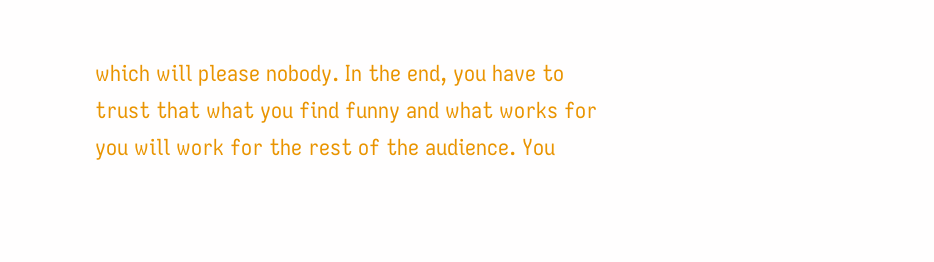which will please nobody. In the end, you have to trust that what you find funny and what works for you will work for the rest of the audience. You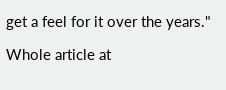get a feel for it over the years."

Whole article at